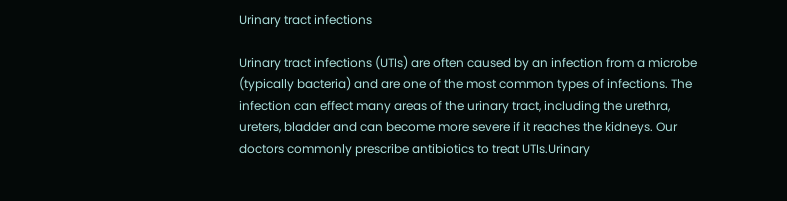Urinary tract infections

Urinary tract infections (UTIs) are often caused by an infection from a microbe (typically bacteria) and are one of the most common types of infections. The infection can effect many areas of the urinary tract, including the urethra, ureters, bladder and can become more severe if it reaches the kidneys. Our doctors commonly prescribe antibiotics to treat UTIs.Urinary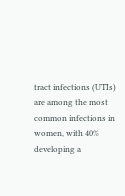tract infections (UTIs) are among the most common infections in women, with 40% developing a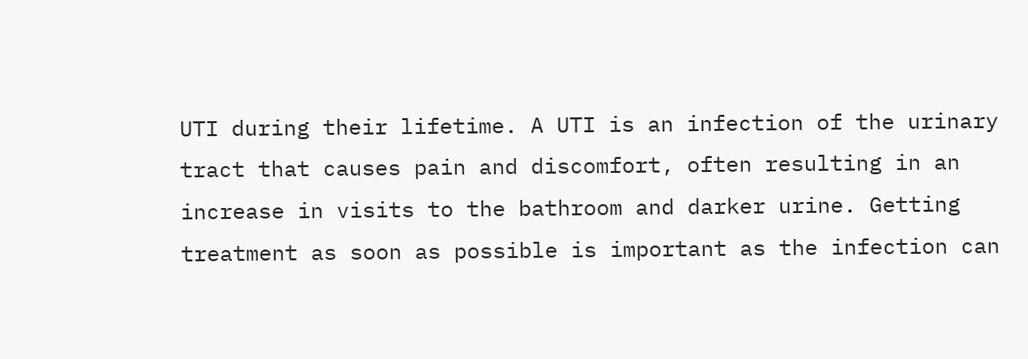UTI during their lifetime. A UTI is an infection of the urinary tract that causes pain and discomfort, often resulting in an increase in visits to the bathroom and darker urine. Getting treatment as soon as possible is important as the infection can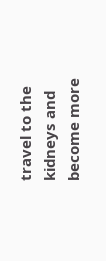travel to the kidneys and become more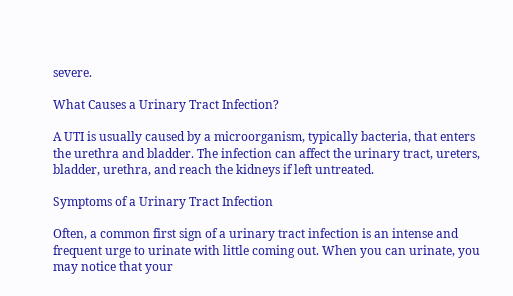severe.

What Causes a Urinary Tract Infection?

A UTI is usually caused by a microorganism, typically bacteria, that enters the urethra and bladder. The infection can affect the urinary tract, ureters, bladder, urethra, and reach the kidneys if left untreated.

Symptoms of a Urinary Tract Infection

Often, a common first sign of a urinary tract infection is an intense and frequent urge to urinate with little coming out. When you can urinate, you may notice that your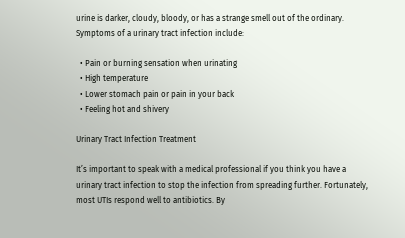urine is darker, cloudy, bloody, or has a strange smell out of the ordinary. Symptoms of a urinary tract infection include:

  • Pain or burning sensation when urinating
  • High temperature
  • Lower stomach pain or pain in your back
  • Feeling hot and shivery

Urinary Tract Infection Treatment

It’s important to speak with a medical professional if you think you have a urinary tract infection to stop the infection from spreading further. Fortunately, most UTIs respond well to antibiotics. By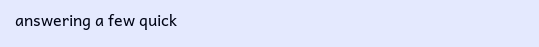answering a few quick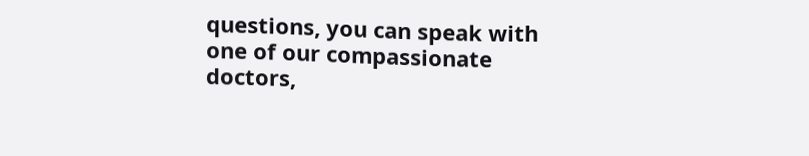questions, you can speak with one of our compassionate doctors,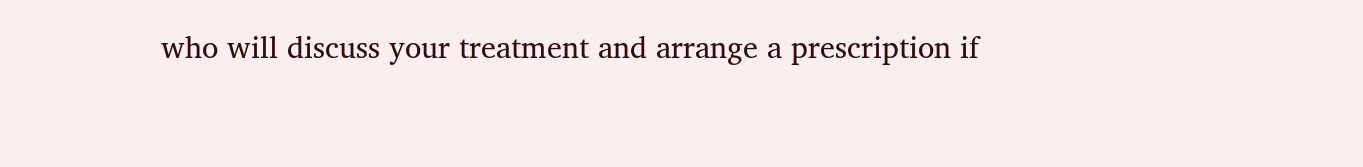who will discuss your treatment and arrange a prescription if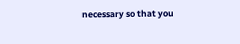necessary so that you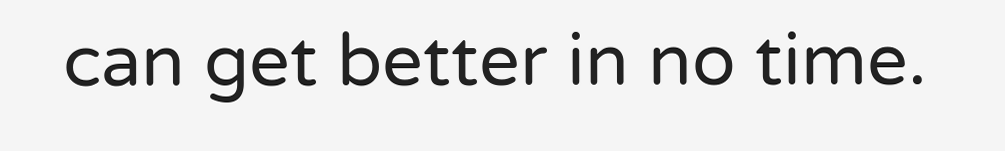can get better in no time.